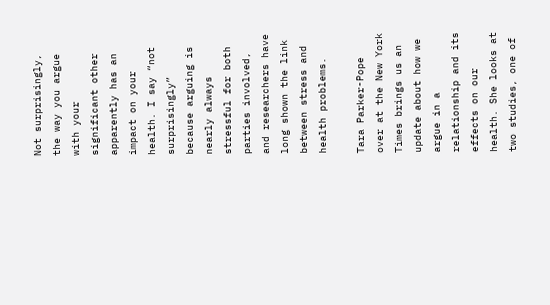Not surprisingly, the way you argue with your significant other apparently has an impact on your health. I say “not surprisingly” because arguing is nearly always stressful for both parties involved, and researchers have long shown the link between stress and health problems.

Tara Parker-Pope over at the New York Times brings us an update about how we argue in a relationship and its effects on our health. She looks at two studies, one of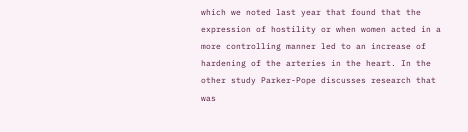which we noted last year that found that the expression of hostility or when women acted in a more controlling manner led to an increase of hardening of the arteries in the heart. In the other study Parker-Pope discusses research that was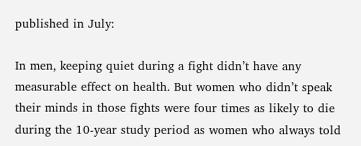published in July:

In men, keeping quiet during a fight didn’t have any measurable effect on health. But women who didn’t speak their minds in those fights were four times as likely to die during the 10-year study period as women who always told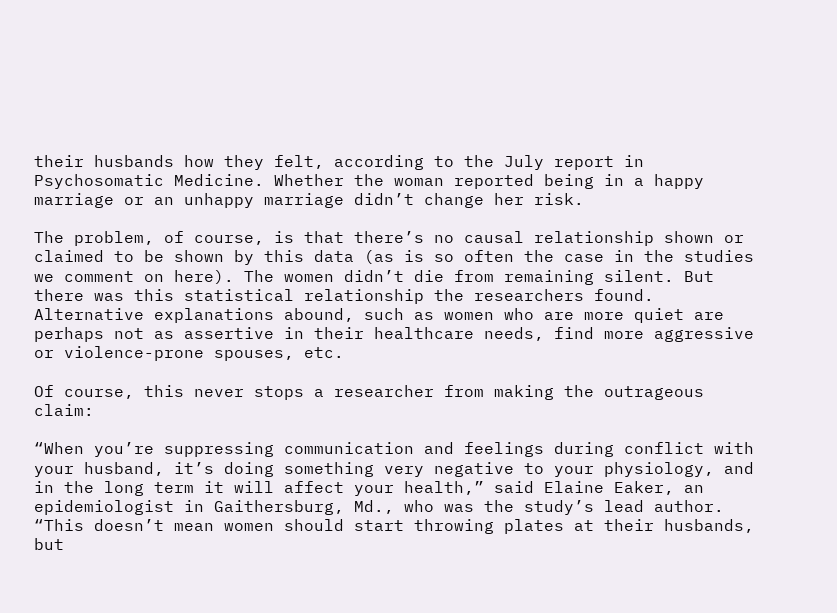their husbands how they felt, according to the July report in Psychosomatic Medicine. Whether the woman reported being in a happy marriage or an unhappy marriage didn’t change her risk.

The problem, of course, is that there’s no causal relationship shown or claimed to be shown by this data (as is so often the case in the studies we comment on here). The women didn’t die from remaining silent. But there was this statistical relationship the researchers found. Alternative explanations abound, such as women who are more quiet are perhaps not as assertive in their healthcare needs, find more aggressive or violence-prone spouses, etc.

Of course, this never stops a researcher from making the outrageous claim:

“When you’re suppressing communication and feelings during conflict with your husband, it’s doing something very negative to your physiology, and in the long term it will affect your health,” said Elaine Eaker, an epidemiologist in Gaithersburg, Md., who was the study’s lead author. “This doesn’t mean women should start throwing plates at their husbands, but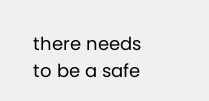there needs to be a safe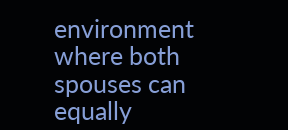environment where both spouses can equally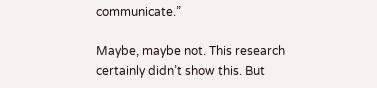communicate.”

Maybe, maybe not. This research certainly didn’t show this. But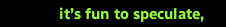it’s fun to speculate,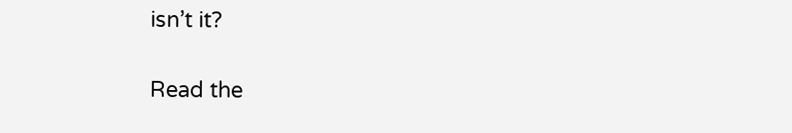isn’t it?

Read the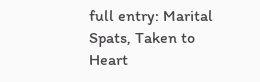full entry: Marital Spats, Taken to Heart